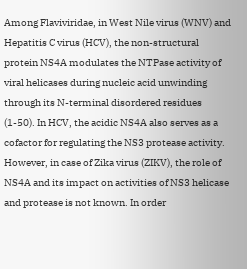Among Flaviviridae, in West Nile virus (WNV) and Hepatitis C virus (HCV), the non-structural protein NS4A modulates the NTPase activity of viral helicases during nucleic acid unwinding through its N-terminal disordered residues (1-50). In HCV, the acidic NS4A also serves as a cofactor for regulating the NS3 protease activity. However, in case of Zika virus (ZIKV), the role of NS4A and its impact on activities of NS3 helicase and protease is not known. In order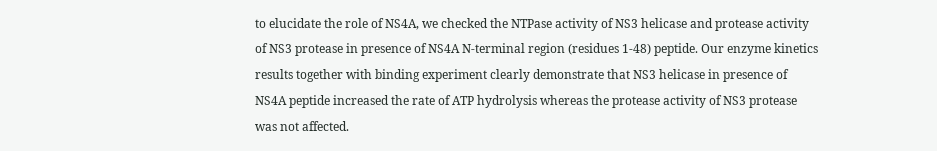to elucidate the role of NS4A, we checked the NTPase activity of NS3 helicase and protease activity of NS3 protease in presence of NS4A N-terminal region (residues 1-48) peptide. Our enzyme kinetics results together with binding experiment clearly demonstrate that NS3 helicase in presence of NS4A peptide increased the rate of ATP hydrolysis whereas the protease activity of NS3 protease was not affected.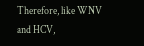Therefore, like WNV and HCV,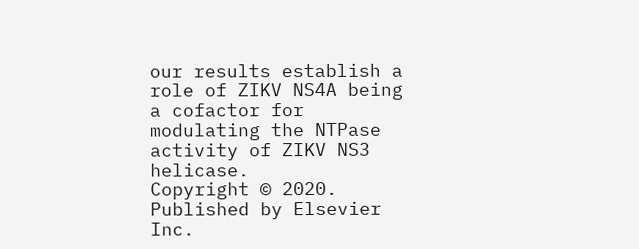our results establish a role of ZIKV NS4A being a cofactor for modulating the NTPase activity of ZIKV NS3 helicase.
Copyright © 2020. Published by Elsevier Inc.